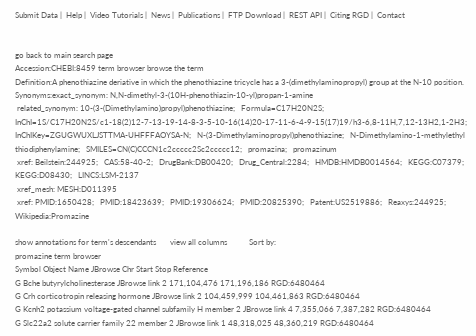Submit Data |  Help |  Video Tutorials |  News |  Publications |  FTP Download |  REST API |  Citing RGD |  Contact


go back to main search page
Accession:CHEBI:8459 term browser browse the term
Definition:A phenothiazine deriative in which the phenothiazine tricycle has a 3-(dimethylaminopropyl) group at the N-10 position.
Synonyms:exact_synonym: N,N-dimethyl-3-(10H-phenothiazin-10-yl)propan-1-amine
 related_synonym: 10-(3-(Dimethylamino)propyl)phenothiazine;   Formula=C17H20N2S;   InChI=1S/C17H20N2S/c1-18(2)12-7-13-19-14-8-3-5-10-16(14)20-17-11-6-4-9-15(17)19/h3-6,8-11H,7,12-13H2,1-2H3;   InChIKey=ZGUGWUXLJSTTMA-UHFFFAOYSA-N;   N-(3-Dimethylaminopropyl)phenothiazine;   N-Dimethylamino-1-methylethyl thiodiphenylamine;   SMILES=CN(C)CCCN1c2ccccc2Sc2ccccc12;   promazina;   promazinum
 xref: Beilstein:244925;   CAS:58-40-2;   DrugBank:DB00420;   Drug_Central:2284;   HMDB:HMDB0014564;   KEGG:C07379;   KEGG:D08430;   LINCS:LSM-2137
 xref_mesh: MESH:D011395
 xref: PMID:1650428;   PMID:18423639;   PMID:19306624;   PMID:20825390;   Patent:US2519886;   Reaxys:244925;   Wikipedia:Promazine

show annotations for term's descendants       view all columns           Sort by:
promazine term browser
Symbol Object Name JBrowse Chr Start Stop Reference
G Bche butyrylcholinesterase JBrowse link 2 171,104,476 171,196,186 RGD:6480464
G Crh corticotropin releasing hormone JBrowse link 2 104,459,999 104,461,863 RGD:6480464
G Kcnh2 potassium voltage-gated channel subfamily H member 2 JBrowse link 4 7,355,066 7,387,282 RGD:6480464
G Slc22a2 solute carrier family 22 member 2 JBrowse link 1 48,318,025 48,360,219 RGD:6480464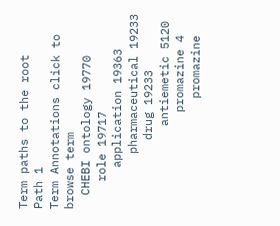Term paths to the root
Path 1
Term Annotations click to browse term
  CHEBI ontology 19770
    role 19717
      application 19363
        pharmaceutical 19233
          drug 19233
            antiemetic 5120
              promazine 4
                promazine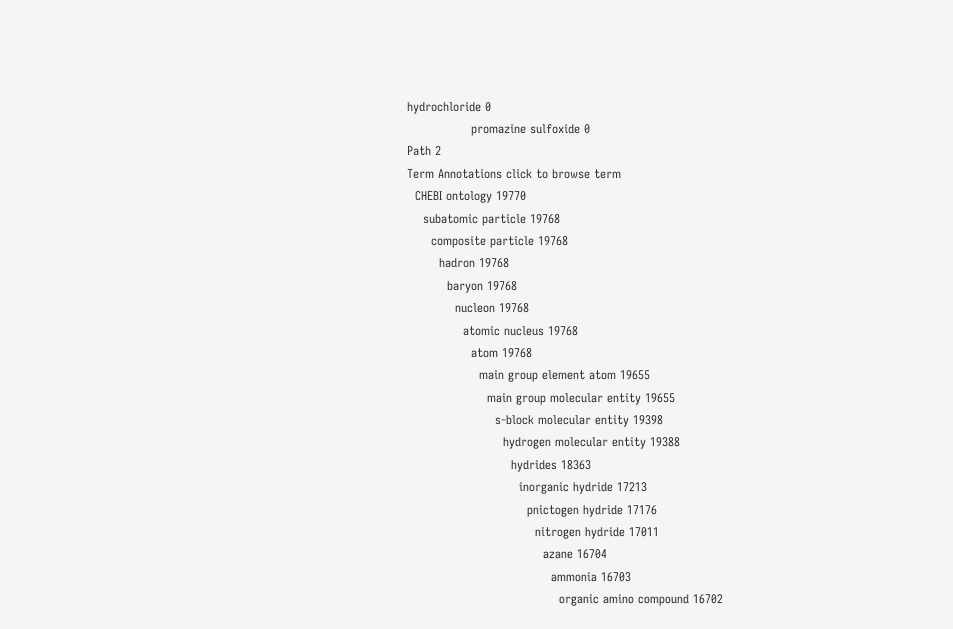hydrochloride 0
                promazine sulfoxide 0
Path 2
Term Annotations click to browse term
  CHEBI ontology 19770
    subatomic particle 19768
      composite particle 19768
        hadron 19768
          baryon 19768
            nucleon 19768
              atomic nucleus 19768
                atom 19768
                  main group element atom 19655
                    main group molecular entity 19655
                      s-block molecular entity 19398
                        hydrogen molecular entity 19388
                          hydrides 18363
                            inorganic hydride 17213
                              pnictogen hydride 17176
                                nitrogen hydride 17011
                                  azane 16704
                                    ammonia 16703
                                      organic amino compound 16702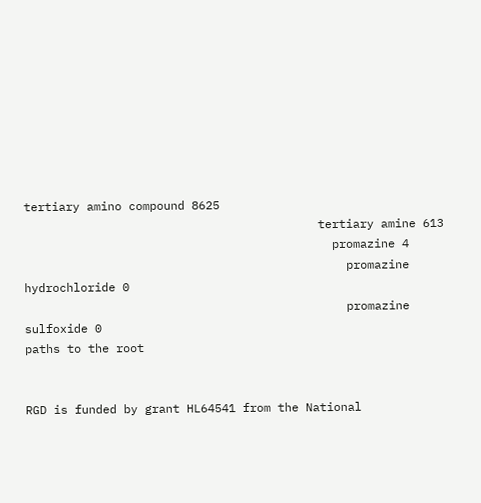tertiary amino compound 8625
                                          tertiary amine 613
                                            promazine 4
                                              promazine hydrochloride 0
                                              promazine sulfoxide 0
paths to the root


RGD is funded by grant HL64541 from the National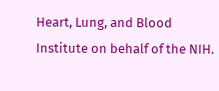Heart, Lung, and Blood Institute on behalf of the NIH.